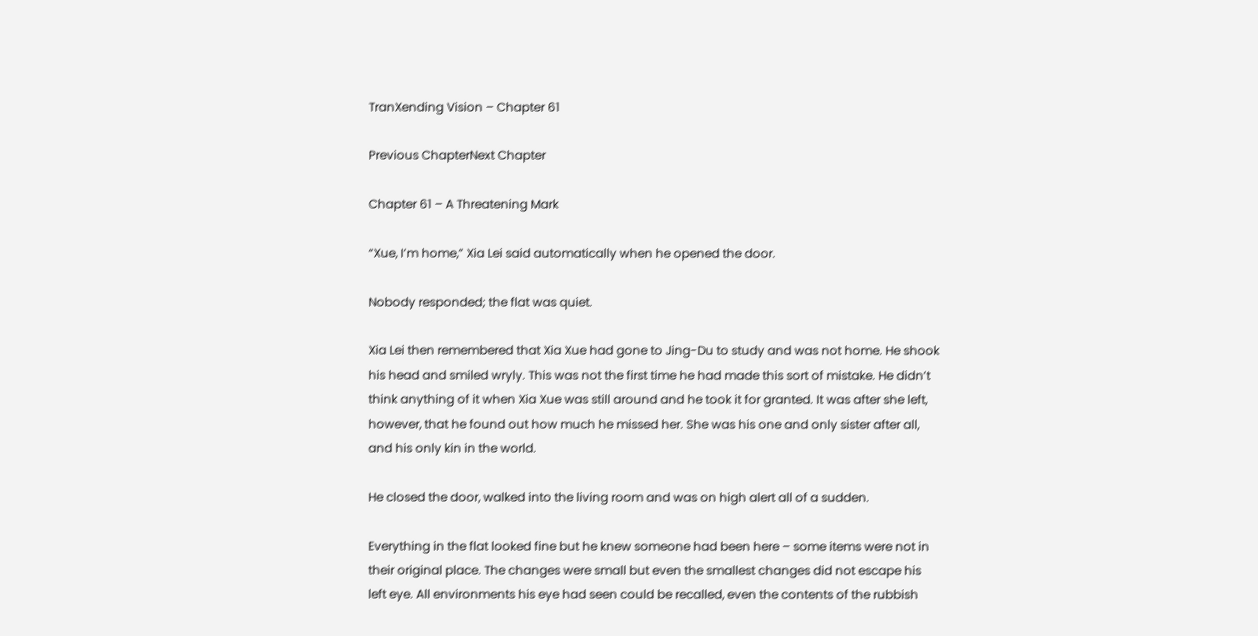TranXending Vision – Chapter 61

Previous ChapterNext Chapter

Chapter 61 – A Threatening Mark

“Xue, I’m home,” Xia Lei said automatically when he opened the door.

Nobody responded; the flat was quiet.

Xia Lei then remembered that Xia Xue had gone to Jing-Du to study and was not home. He shook his head and smiled wryly. This was not the first time he had made this sort of mistake. He didn’t think anything of it when Xia Xue was still around and he took it for granted. It was after she left, however, that he found out how much he missed her. She was his one and only sister after all, and his only kin in the world.

He closed the door, walked into the living room and was on high alert all of a sudden.

Everything in the flat looked fine but he knew someone had been here – some items were not in their original place. The changes were small but even the smallest changes did not escape his left eye. All environments his eye had seen could be recalled, even the contents of the rubbish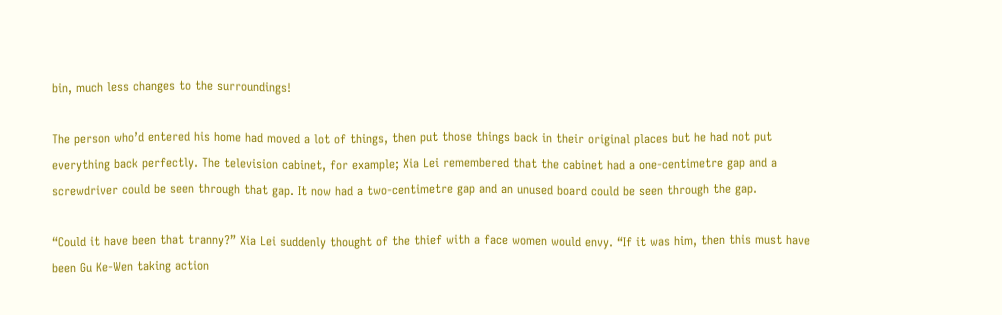bin, much less changes to the surroundings!

The person who’d entered his home had moved a lot of things, then put those things back in their original places but he had not put everything back perfectly. The television cabinet, for example; Xia Lei remembered that the cabinet had a one-centimetre gap and a screwdriver could be seen through that gap. It now had a two-centimetre gap and an unused board could be seen through the gap.

“Could it have been that tranny?” Xia Lei suddenly thought of the thief with a face women would envy. “If it was him, then this must have been Gu Ke-Wen taking action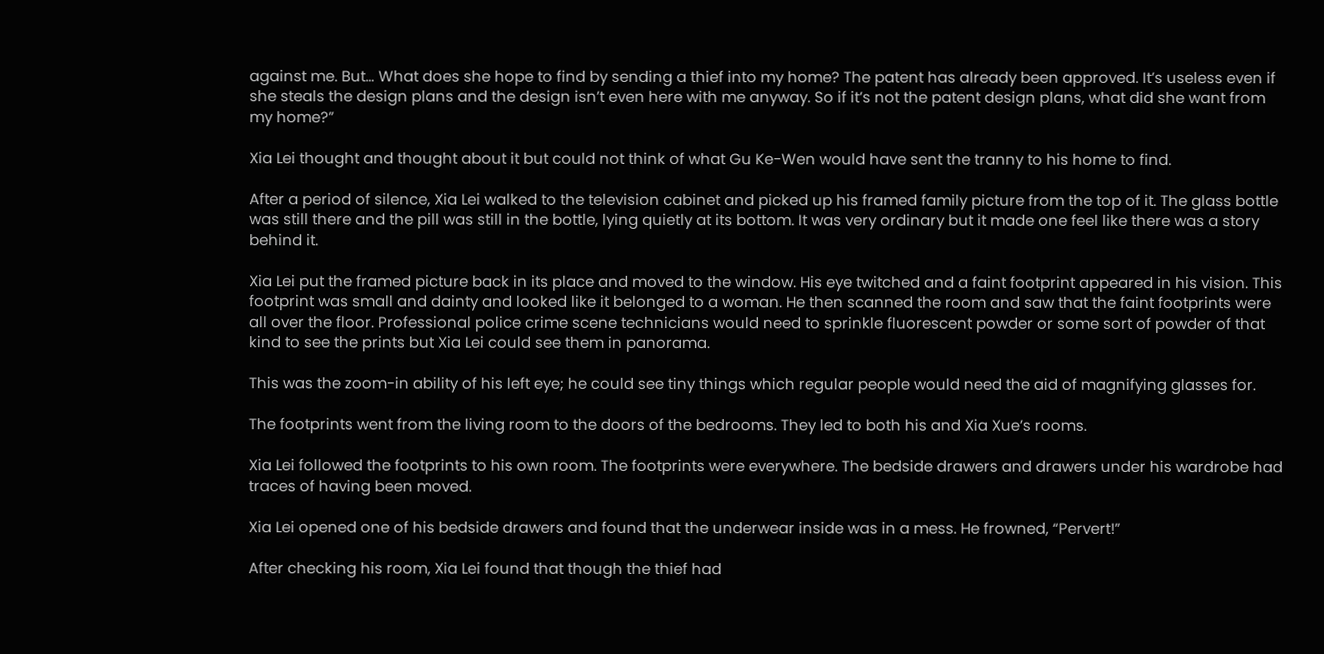against me. But… What does she hope to find by sending a thief into my home? The patent has already been approved. It’s useless even if she steals the design plans and the design isn’t even here with me anyway. So if it’s not the patent design plans, what did she want from my home?”

Xia Lei thought and thought about it but could not think of what Gu Ke-Wen would have sent the tranny to his home to find.

After a period of silence, Xia Lei walked to the television cabinet and picked up his framed family picture from the top of it. The glass bottle was still there and the pill was still in the bottle, lying quietly at its bottom. It was very ordinary but it made one feel like there was a story behind it.

Xia Lei put the framed picture back in its place and moved to the window. His eye twitched and a faint footprint appeared in his vision. This footprint was small and dainty and looked like it belonged to a woman. He then scanned the room and saw that the faint footprints were all over the floor. Professional police crime scene technicians would need to sprinkle fluorescent powder or some sort of powder of that kind to see the prints but Xia Lei could see them in panorama.

This was the zoom-in ability of his left eye; he could see tiny things which regular people would need the aid of magnifying glasses for.

The footprints went from the living room to the doors of the bedrooms. They led to both his and Xia Xue’s rooms.

Xia Lei followed the footprints to his own room. The footprints were everywhere. The bedside drawers and drawers under his wardrobe had traces of having been moved.

Xia Lei opened one of his bedside drawers and found that the underwear inside was in a mess. He frowned, “Pervert!”

After checking his room, Xia Lei found that though the thief had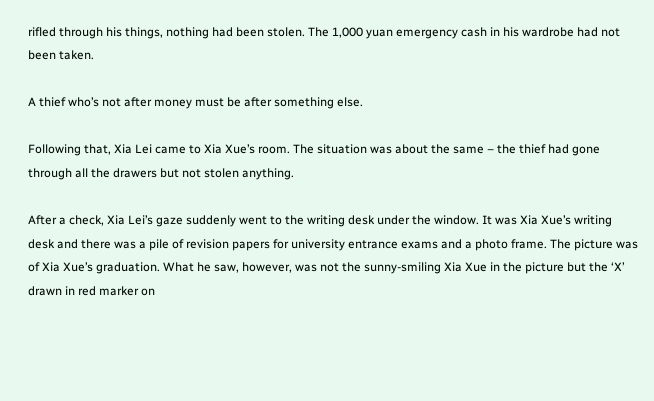rifled through his things, nothing had been stolen. The 1,000 yuan emergency cash in his wardrobe had not been taken.

A thief who’s not after money must be after something else.

Following that, Xia Lei came to Xia Xue’s room. The situation was about the same – the thief had gone through all the drawers but not stolen anything.

After a check, Xia Lei’s gaze suddenly went to the writing desk under the window. It was Xia Xue’s writing desk and there was a pile of revision papers for university entrance exams and a photo frame. The picture was of Xia Xue’s graduation. What he saw, however, was not the sunny-smiling Xia Xue in the picture but the ‘X’ drawn in red marker on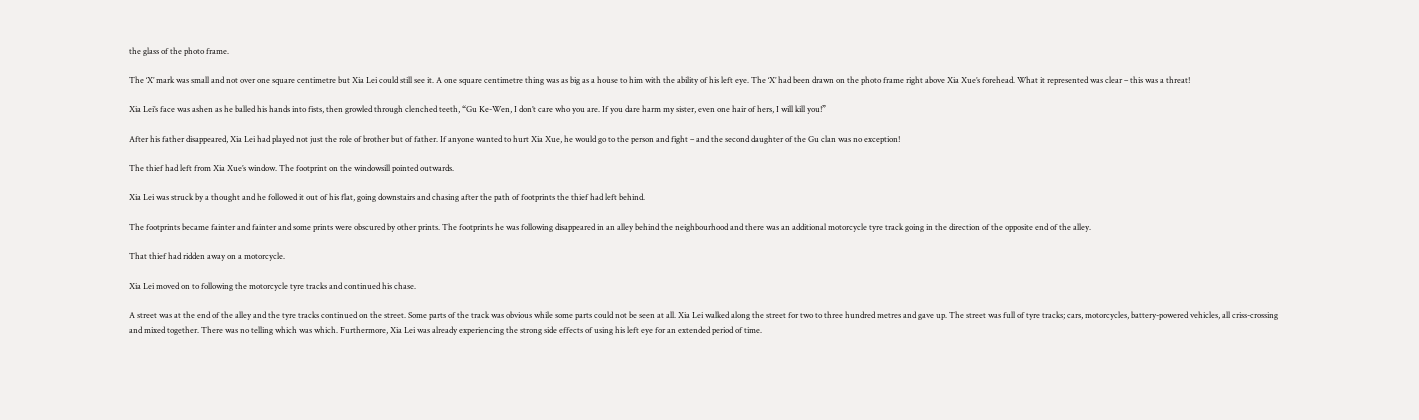the glass of the photo frame.

The ‘X’ mark was small and not over one square centimetre but Xia Lei could still see it. A one square centimetre thing was as big as a house to him with the ability of his left eye. The ‘X’ had been drawn on the photo frame right above Xia Xue’s forehead. What it represented was clear – this was a threat!

Xia Lei’s face was ashen as he balled his hands into fists, then growled through clenched teeth, “Gu Ke-Wen, I don’t care who you are. If you dare harm my sister, even one hair of hers, I will kill you!”

After his father disappeared, Xia Lei had played not just the role of brother but of father. If anyone wanted to hurt Xia Xue, he would go to the person and fight – and the second daughter of the Gu clan was no exception!

The thief had left from Xia Xue’s window. The footprint on the windowsill pointed outwards.

Xia Lei was struck by a thought and he followed it out of his flat, going downstairs and chasing after the path of footprints the thief had left behind.

The footprints became fainter and fainter and some prints were obscured by other prints. The footprints he was following disappeared in an alley behind the neighbourhood and there was an additional motorcycle tyre track going in the direction of the opposite end of the alley.

That thief had ridden away on a motorcycle.

Xia Lei moved on to following the motorcycle tyre tracks and continued his chase.

A street was at the end of the alley and the tyre tracks continued on the street. Some parts of the track was obvious while some parts could not be seen at all. Xia Lei walked along the street for two to three hundred metres and gave up. The street was full of tyre tracks; cars, motorcycles, battery-powered vehicles, all criss-crossing and mixed together. There was no telling which was which. Furthermore, Xia Lei was already experiencing the strong side effects of using his left eye for an extended period of time.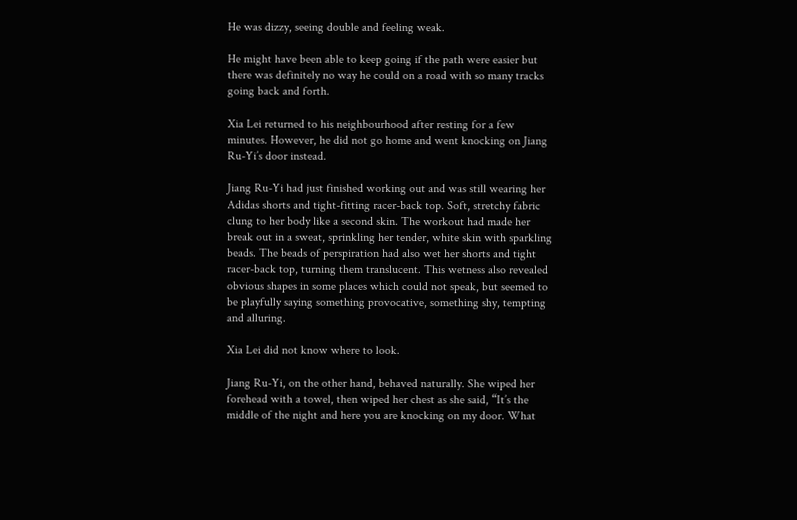He was dizzy, seeing double and feeling weak.

He might have been able to keep going if the path were easier but there was definitely no way he could on a road with so many tracks going back and forth.

Xia Lei returned to his neighbourhood after resting for a few minutes. However, he did not go home and went knocking on Jiang Ru-Yi’s door instead.

Jiang Ru-Yi had just finished working out and was still wearing her Adidas shorts and tight-fitting racer-back top. Soft, stretchy fabric clung to her body like a second skin. The workout had made her break out in a sweat, sprinkling her tender, white skin with sparkling beads. The beads of perspiration had also wet her shorts and tight racer-back top, turning them translucent. This wetness also revealed obvious shapes in some places which could not speak, but seemed to be playfully saying something provocative, something shy, tempting and alluring.

Xia Lei did not know where to look.

Jiang Ru-Yi, on the other hand, behaved naturally. She wiped her forehead with a towel, then wiped her chest as she said, “It’s the middle of the night and here you are knocking on my door. What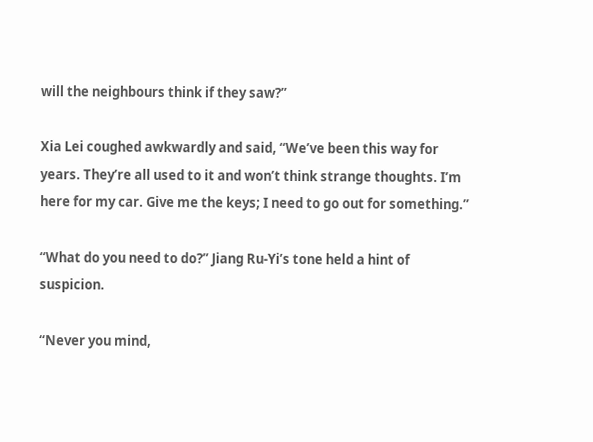will the neighbours think if they saw?”

Xia Lei coughed awkwardly and said, “We’ve been this way for years. They’re all used to it and won’t think strange thoughts. I’m here for my car. Give me the keys; I need to go out for something.”

“What do you need to do?” Jiang Ru-Yi’s tone held a hint of suspicion.

“Never you mind,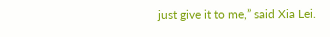just give it to me,” said Xia Lei.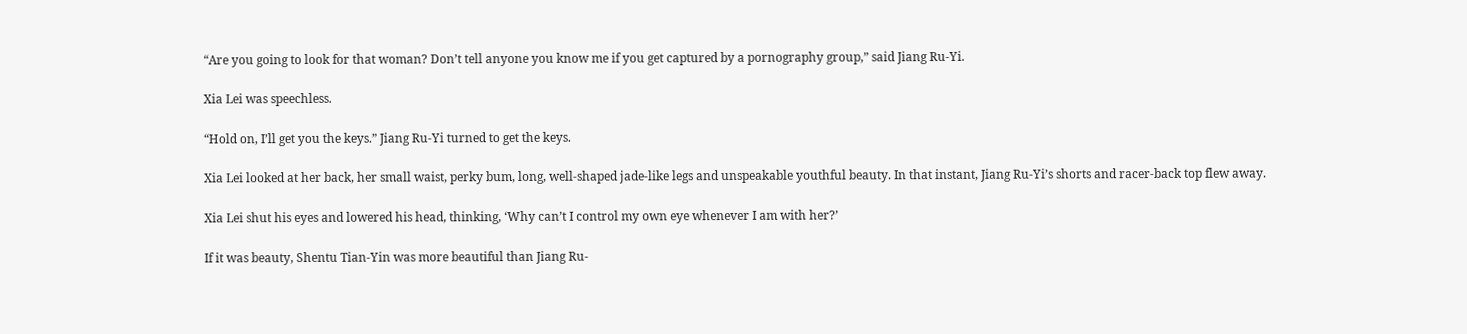“Are you going to look for that woman? Don’t tell anyone you know me if you get captured by a pornography group,” said Jiang Ru-Yi.

Xia Lei was speechless.

“Hold on, I’ll get you the keys.” Jiang Ru-Yi turned to get the keys.

Xia Lei looked at her back, her small waist, perky bum, long, well-shaped jade-like legs and unspeakable youthful beauty. In that instant, Jiang Ru-Yi’s shorts and racer-back top flew away.

Xia Lei shut his eyes and lowered his head, thinking, ‘Why can’t I control my own eye whenever I am with her?’

If it was beauty, Shentu Tian-Yin was more beautiful than Jiang Ru-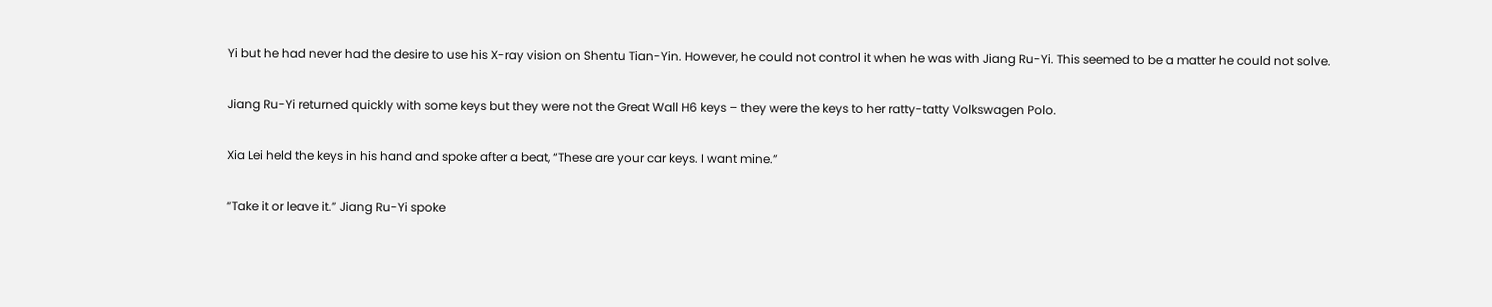Yi but he had never had the desire to use his X-ray vision on Shentu Tian-Yin. However, he could not control it when he was with Jiang Ru-Yi. This seemed to be a matter he could not solve.

Jiang Ru-Yi returned quickly with some keys but they were not the Great Wall H6 keys – they were the keys to her ratty-tatty Volkswagen Polo.

Xia Lei held the keys in his hand and spoke after a beat, “These are your car keys. I want mine.”

“Take it or leave it.” Jiang Ru-Yi spoke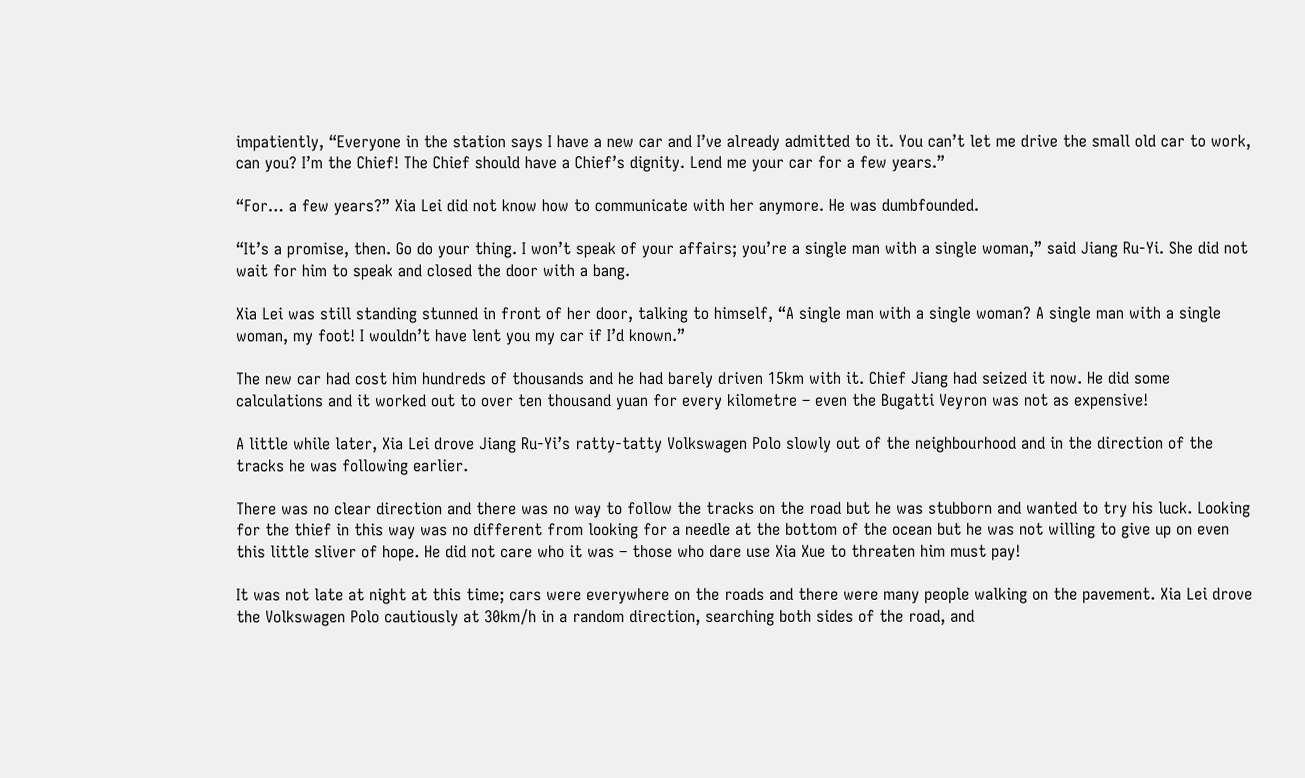impatiently, “Everyone in the station says I have a new car and I’ve already admitted to it. You can’t let me drive the small old car to work, can you? I’m the Chief! The Chief should have a Chief’s dignity. Lend me your car for a few years.”

“For… a few years?” Xia Lei did not know how to communicate with her anymore. He was dumbfounded.

“It’s a promise, then. Go do your thing. I won’t speak of your affairs; you’re a single man with a single woman,” said Jiang Ru-Yi. She did not wait for him to speak and closed the door with a bang.

Xia Lei was still standing stunned in front of her door, talking to himself, “A single man with a single woman? A single man with a single woman, my foot! I wouldn’t have lent you my car if I’d known.”

The new car had cost him hundreds of thousands and he had barely driven 15km with it. Chief Jiang had seized it now. He did some calculations and it worked out to over ten thousand yuan for every kilometre – even the Bugatti Veyron was not as expensive!

A little while later, Xia Lei drove Jiang Ru-Yi’s ratty-tatty Volkswagen Polo slowly out of the neighbourhood and in the direction of the tracks he was following earlier.

There was no clear direction and there was no way to follow the tracks on the road but he was stubborn and wanted to try his luck. Looking for the thief in this way was no different from looking for a needle at the bottom of the ocean but he was not willing to give up on even this little sliver of hope. He did not care who it was – those who dare use Xia Xue to threaten him must pay!

It was not late at night at this time; cars were everywhere on the roads and there were many people walking on the pavement. Xia Lei drove the Volkswagen Polo cautiously at 30km/h in a random direction, searching both sides of the road, and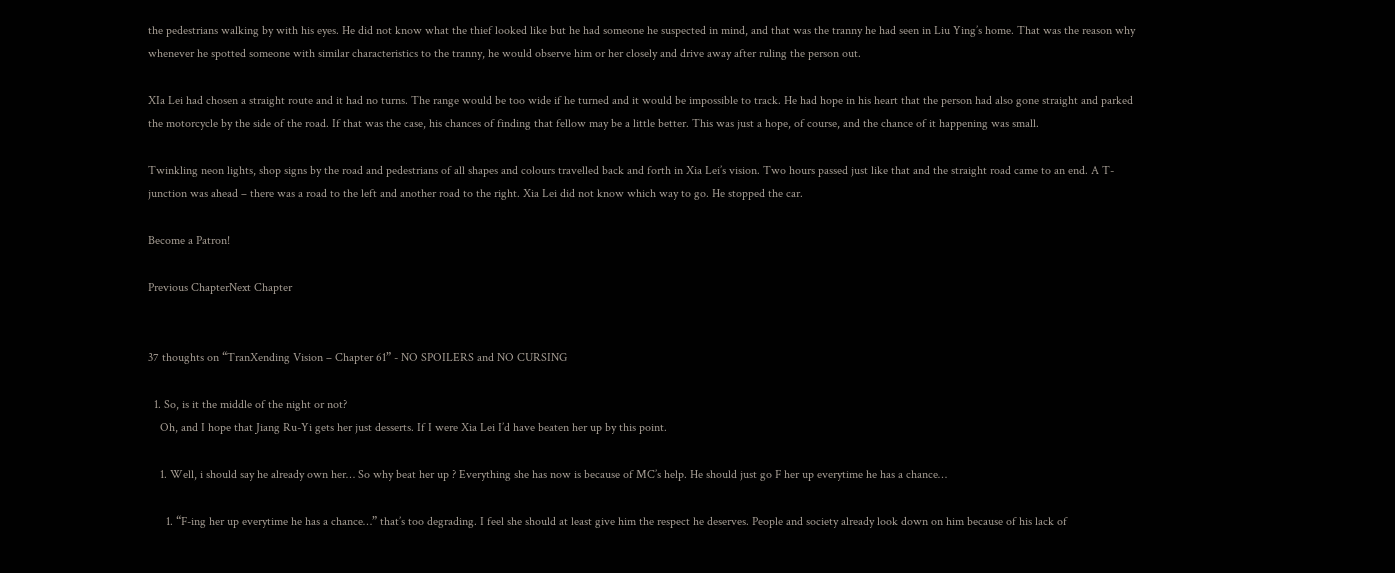the pedestrians walking by with his eyes. He did not know what the thief looked like but he had someone he suspected in mind, and that was the tranny he had seen in Liu Ying’s home. That was the reason why whenever he spotted someone with similar characteristics to the tranny, he would observe him or her closely and drive away after ruling the person out.

XIa Lei had chosen a straight route and it had no turns. The range would be too wide if he turned and it would be impossible to track. He had hope in his heart that the person had also gone straight and parked the motorcycle by the side of the road. If that was the case, his chances of finding that fellow may be a little better. This was just a hope, of course, and the chance of it happening was small.

Twinkling neon lights, shop signs by the road and pedestrians of all shapes and colours travelled back and forth in Xia Lei’s vision. Two hours passed just like that and the straight road came to an end. A T-junction was ahead – there was a road to the left and another road to the right. Xia Lei did not know which way to go. He stopped the car.

Become a Patron!

Previous ChapterNext Chapter


37 thoughts on “TranXending Vision – Chapter 61” - NO SPOILERS and NO CURSING

  1. So, is it the middle of the night or not?
    Oh, and I hope that Jiang Ru-Yi gets her just desserts. If I were Xia Lei I’d have beaten her up by this point.

    1. Well, i should say he already own her… So why beat her up ? Everything she has now is because of MC’s help. He should just go F her up everytime he has a chance…

      1. “F-ing her up everytime he has a chance…” that’s too degrading. I feel she should at least give him the respect he deserves. People and society already look down on him because of his lack of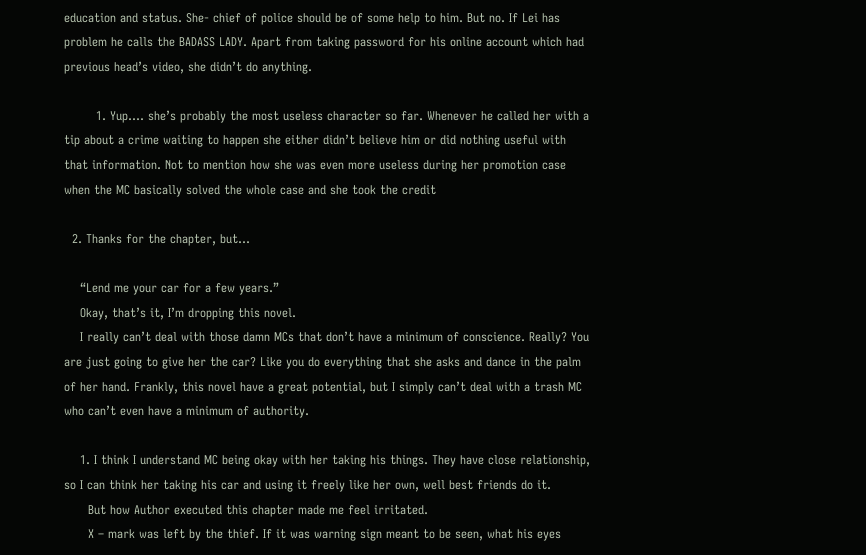education and status. She- chief of police should be of some help to him. But no. If Lei has problem he calls the BADASS LADY. Apart from taking password for his online account which had previous head’s video, she didn’t do anything.

        1. Yup…. she’s probably the most useless character so far. Whenever he called her with a tip about a crime waiting to happen she either didn’t believe him or did nothing useful with that information. Not to mention how she was even more useless during her promotion case when the MC basically solved the whole case and she took the credit

  2. Thanks for the chapter, but…

    “Lend me your car for a few years.”
    Okay, that’s it, I’m dropping this novel.
    I really can’t deal with those damn MCs that don’t have a minimum of conscience. Really? You are just going to give her the car? Like you do everything that she asks and dance in the palm of her hand. Frankly, this novel have a great potential, but I simply can’t deal with a trash MC who can’t even have a minimum of authority.

    1. I think I understand MC being okay with her taking his things. They have close relationship, so I can think her taking his car and using it freely like her own, well best friends do it.
      But how Author executed this chapter made me feel irritated.
      X – mark was left by the thief. If it was warning sign meant to be seen, what his eyes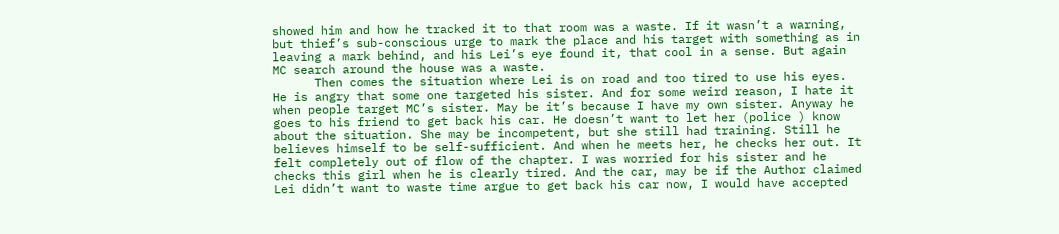showed him and how he tracked it to that room was a waste. If it wasn’t a warning, but thief’s sub-conscious urge to mark the place and his target with something as in leaving a mark behind, and his Lei’s eye found it, that cool in a sense. But again MC search around the house was a waste.
      Then comes the situation where Lei is on road and too tired to use his eyes. He is angry that some one targeted his sister. And for some weird reason, I hate it when people target MC’s sister. May be it’s because I have my own sister. Anyway he goes to his friend to get back his car. He doesn’t want to let her (police ) know about the situation. She may be incompetent, but she still had training. Still he believes himself to be self-sufficient. And when he meets her, he checks her out. It felt completely out of flow of the chapter. I was worried for his sister and he checks this girl when he is clearly tired. And the car, may be if the Author claimed Lei didn’t want to waste time argue to get back his car now, I would have accepted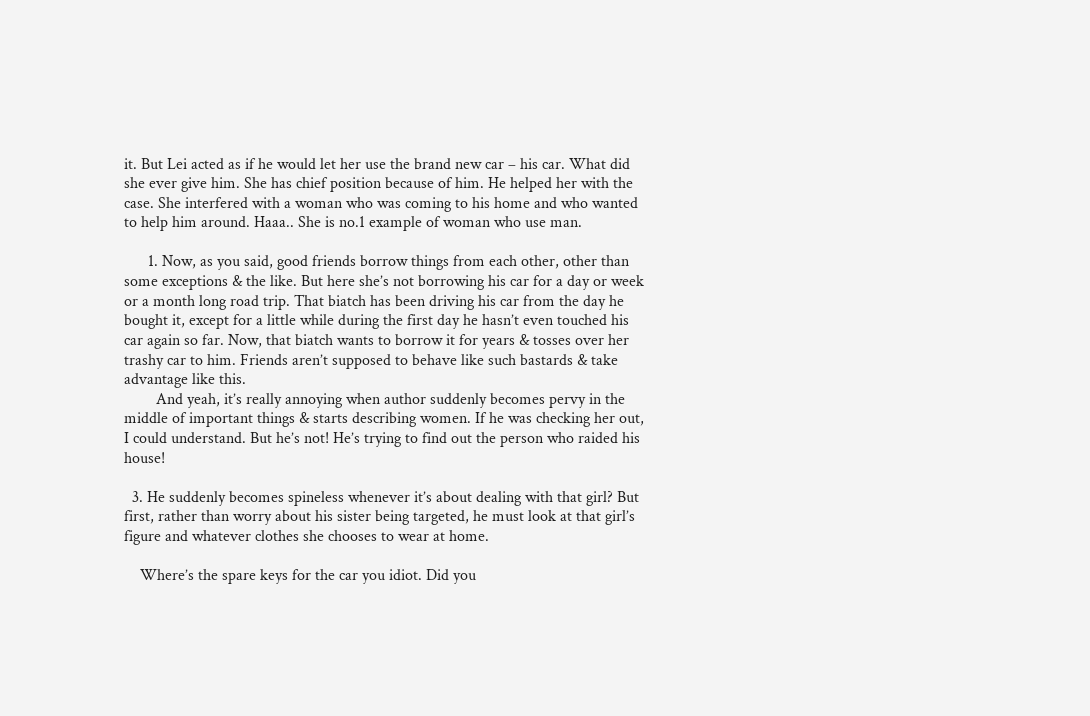it. But Lei acted as if he would let her use the brand new car – his car. What did she ever give him. She has chief position because of him. He helped her with the case. She interfered with a woman who was coming to his home and who wanted to help him around. Haaa.. She is no.1 example of woman who use man.

      1. Now, as you said, good friends borrow things from each other, other than some exceptions & the like. But here she’s not borrowing his car for a day or week or a month long road trip. That biatch has been driving his car from the day he bought it, except for a little while during the first day he hasn’t even touched his car again so far. Now, that biatch wants to borrow it for years & tosses over her trashy car to him. Friends aren’t supposed to behave like such bastards & take advantage like this.
        And yeah, it’s really annoying when author suddenly becomes pervy in the middle of important things & starts describing women. If he was checking her out, I could understand. But he’s not! He’s trying to find out the person who raided his house!

  3. He suddenly becomes spineless whenever it’s about dealing with that girl? But first, rather than worry about his sister being targeted, he must look at that girl’s figure and whatever clothes she chooses to wear at home.

    Where’s the spare keys for the car you idiot. Did you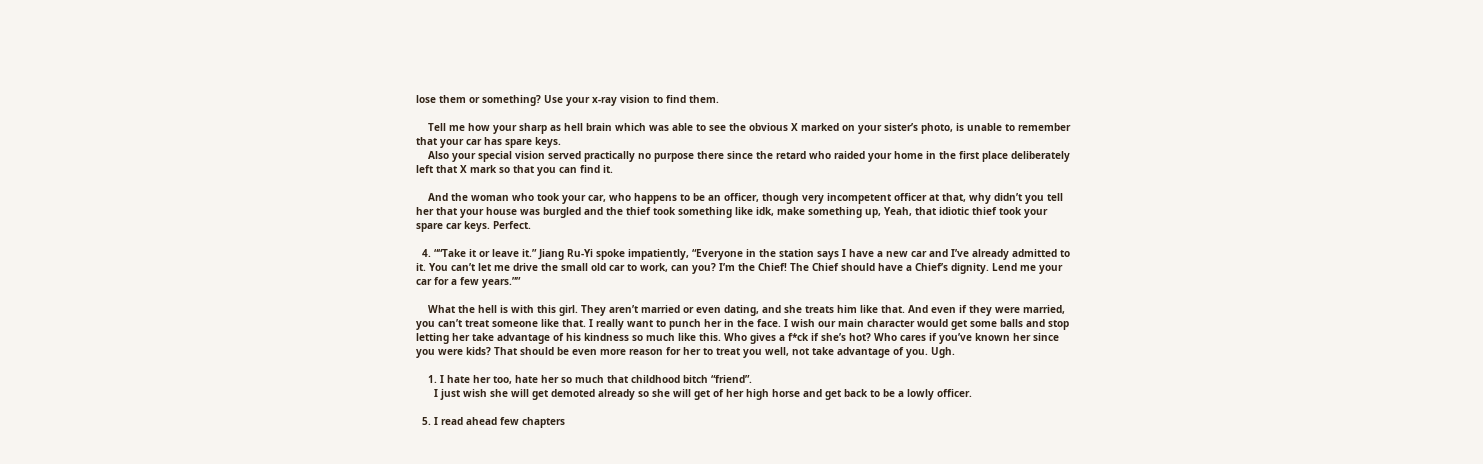lose them or something? Use your x-ray vision to find them.

    Tell me how your sharp as hell brain which was able to see the obvious X marked on your sister’s photo, is unable to remember that your car has spare keys.
    Also your special vision served practically no purpose there since the retard who raided your home in the first place deliberately left that X mark so that you can find it.

    And the woman who took your car, who happens to be an officer, though very incompetent officer at that, why didn’t you tell her that your house was burgled and the thief took something like idk, make something up, Yeah, that idiotic thief took your spare car keys. Perfect.

  4. ““Take it or leave it.” Jiang Ru-Yi spoke impatiently, “Everyone in the station says I have a new car and I’ve already admitted to it. You can’t let me drive the small old car to work, can you? I’m the Chief! The Chief should have a Chief’s dignity. Lend me your car for a few years.””

    What the hell is with this girl. They aren’t married or even dating, and she treats him like that. And even if they were married, you can’t treat someone like that. I really want to punch her in the face. I wish our main character would get some balls and stop letting her take advantage of his kindness so much like this. Who gives a f*ck if she’s hot? Who cares if you’ve known her since you were kids? That should be even more reason for her to treat you well, not take advantage of you. Ugh.

    1. I hate her too, hate her so much that childhood bitch “friend”.
      I just wish she will get demoted already so she will get of her high horse and get back to be a lowly officer.

  5. I read ahead few chapters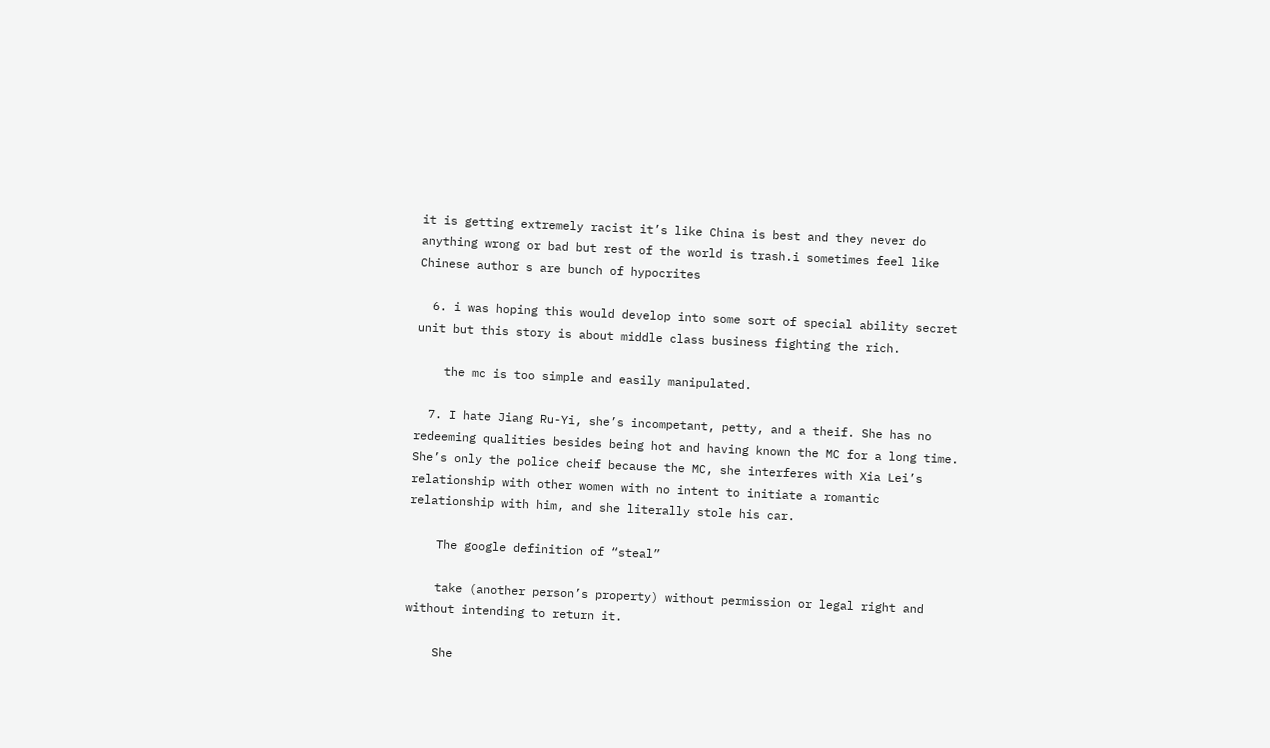it is getting extremely racist it’s like China is best and they never do anything wrong or bad but rest of the world is trash.i sometimes feel like Chinese author s are bunch of hypocrites

  6. i was hoping this would develop into some sort of special ability secret unit but this story is about middle class business fighting the rich.

    the mc is too simple and easily manipulated.

  7. I hate Jiang Ru-Yi, she’s incompetant, petty, and a theif. She has no redeeming qualities besides being hot and having known the MC for a long time. She’s only the police cheif because the MC, she interferes with Xia Lei’s relationship with other women with no intent to initiate a romantic relationship with him, and she literally stole his car.

    The google definition of “steal”

    take (another person’s property) without permission or legal right and without intending to return it.

    She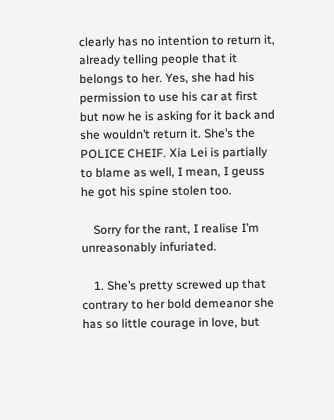clearly has no intention to return it, already telling people that it belongs to her. Yes, she had his permission to use his car at first but now he is asking for it back and she wouldn’t return it. She’s the POLICE CHEIF. Xia Lei is partially to blame as well, I mean, I geuss he got his spine stolen too.

    Sorry for the rant, I realise I’m unreasonably infuriated.

    1. She’s pretty screwed up that contrary to her bold demeanor she has so little courage in love, but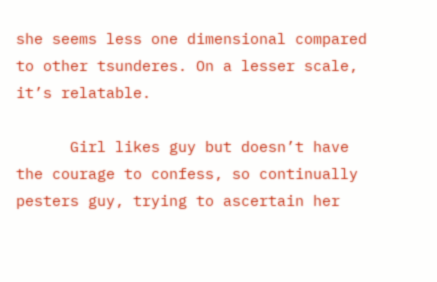she seems less one dimensional compared to other tsunderes. On a lesser scale, it’s relatable.

      Girl likes guy but doesn’t have the courage to confess, so continually pesters guy, trying to ascertain her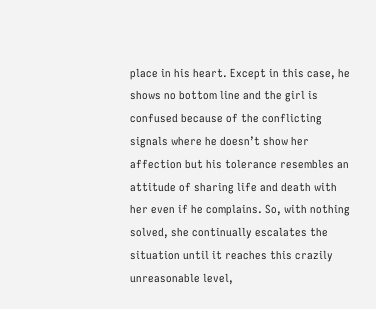place in his heart. Except in this case, he shows no bottom line and the girl is confused because of the conflicting signals where he doesn’t show her affection but his tolerance resembles an attitude of sharing life and death with her even if he complains. So, with nothing solved, she continually escalates the situation until it reaches this crazily unreasonable level,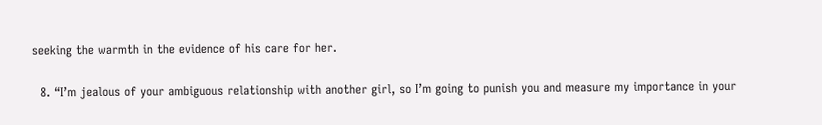seeking the warmth in the evidence of his care for her.

  8. “I’m jealous of your ambiguous relationship with another girl, so I’m going to punish you and measure my importance in your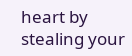heart by stealing your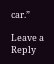car.”

Leave a Reply